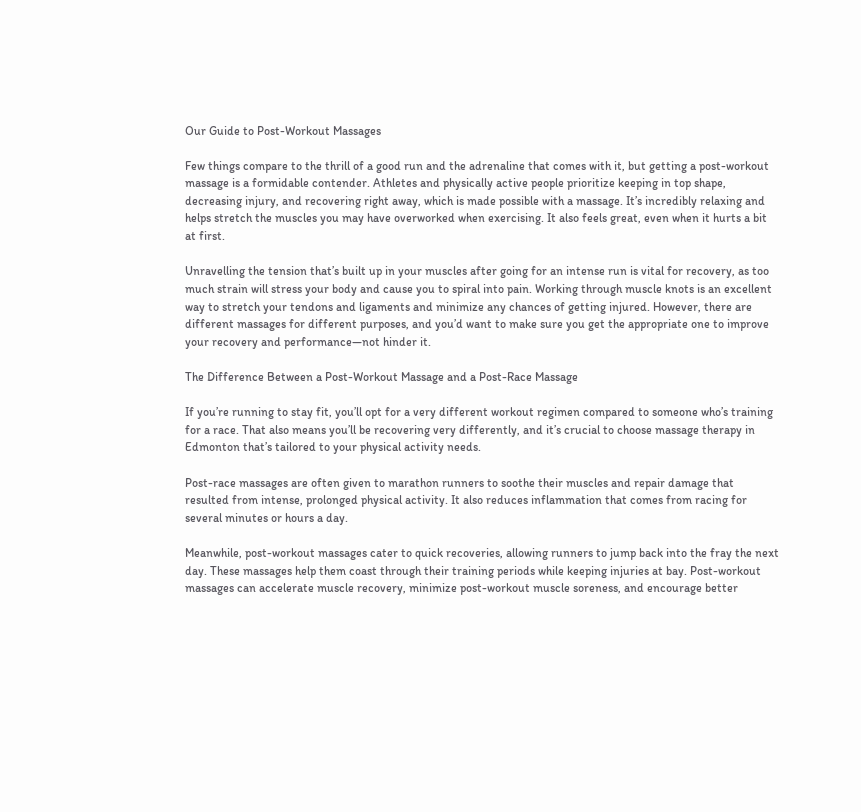Our Guide to Post-Workout Massages

Few things compare to the thrill of a good run and the adrenaline that comes with it, but getting a post-workout massage is a formidable contender. Athletes and physically active people prioritize keeping in top shape, decreasing injury, and recovering right away, which is made possible with a massage. It’s incredibly relaxing and helps stretch the muscles you may have overworked when exercising. It also feels great, even when it hurts a bit at first.

Unravelling the tension that’s built up in your muscles after going for an intense run is vital for recovery, as too much strain will stress your body and cause you to spiral into pain. Working through muscle knots is an excellent way to stretch your tendons and ligaments and minimize any chances of getting injured. However, there are different massages for different purposes, and you’d want to make sure you get the appropriate one to improve your recovery and performance—not hinder it.

The Difference Between a Post-Workout Massage and a Post-Race Massage

If you’re running to stay fit, you’ll opt for a very different workout regimen compared to someone who’s training for a race. That also means you’ll be recovering very differently, and it’s crucial to choose massage therapy in Edmonton that’s tailored to your physical activity needs.

Post-race massages are often given to marathon runners to soothe their muscles and repair damage that resulted from intense, prolonged physical activity. It also reduces inflammation that comes from racing for several minutes or hours a day.

Meanwhile, post-workout massages cater to quick recoveries, allowing runners to jump back into the fray the next day. These massages help them coast through their training periods while keeping injuries at bay. Post-workout massages can accelerate muscle recovery, minimize post-workout muscle soreness, and encourage better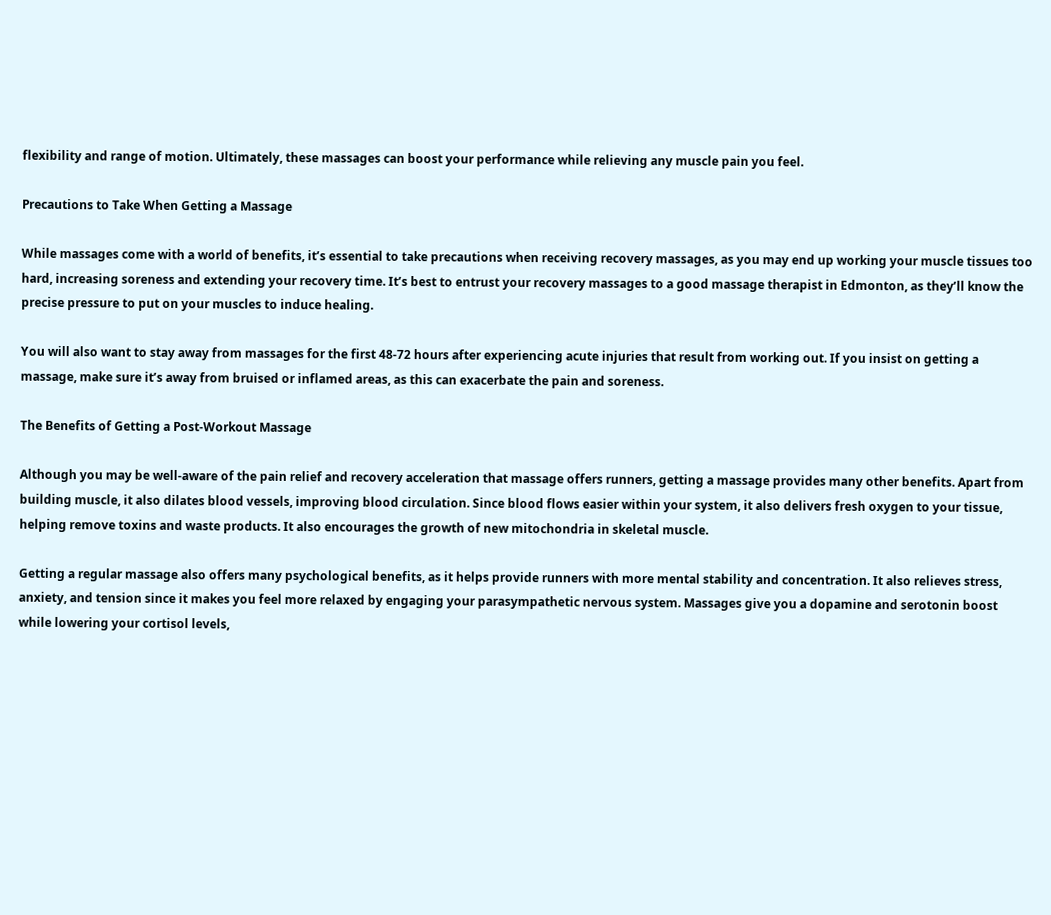flexibility and range of motion. Ultimately, these massages can boost your performance while relieving any muscle pain you feel.

Precautions to Take When Getting a Massage

While massages come with a world of benefits, it’s essential to take precautions when receiving recovery massages, as you may end up working your muscle tissues too hard, increasing soreness and extending your recovery time. It’s best to entrust your recovery massages to a good massage therapist in Edmonton, as they’ll know the precise pressure to put on your muscles to induce healing.

You will also want to stay away from massages for the first 48-72 hours after experiencing acute injuries that result from working out. If you insist on getting a massage, make sure it’s away from bruised or inflamed areas, as this can exacerbate the pain and soreness.

The Benefits of Getting a Post-Workout Massage

Although you may be well-aware of the pain relief and recovery acceleration that massage offers runners, getting a massage provides many other benefits. Apart from building muscle, it also dilates blood vessels, improving blood circulation. Since blood flows easier within your system, it also delivers fresh oxygen to your tissue, helping remove toxins and waste products. It also encourages the growth of new mitochondria in skeletal muscle.

Getting a regular massage also offers many psychological benefits, as it helps provide runners with more mental stability and concentration. It also relieves stress, anxiety, and tension since it makes you feel more relaxed by engaging your parasympathetic nervous system. Massages give you a dopamine and serotonin boost while lowering your cortisol levels,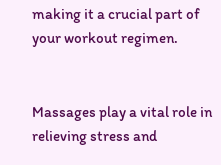making it a crucial part of your workout regimen.


Massages play a vital role in relieving stress and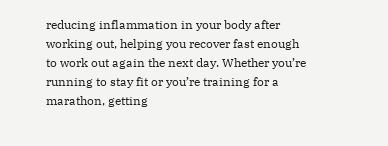reducing inflammation in your body after working out, helping you recover fast enough to work out again the next day. Whether you’re running to stay fit or you’re training for a marathon, getting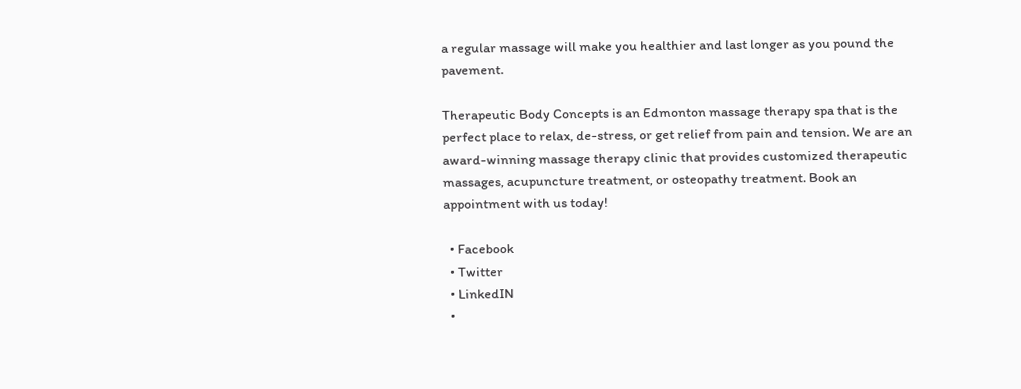a regular massage will make you healthier and last longer as you pound the pavement.

Therapeutic Body Concepts is an Edmonton massage therapy spa that is the perfect place to relax, de-stress, or get relief from pain and tension. We are an award-winning massage therapy clinic that provides customized therapeutic massages, acupuncture treatment, or osteopathy treatment. Book an appointment with us today!

  • Facebook
  • Twitter
  • LinkedIN
  •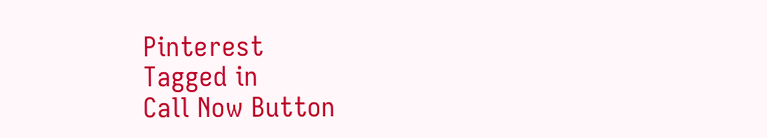Pinterest
Tagged in
Call Now Button